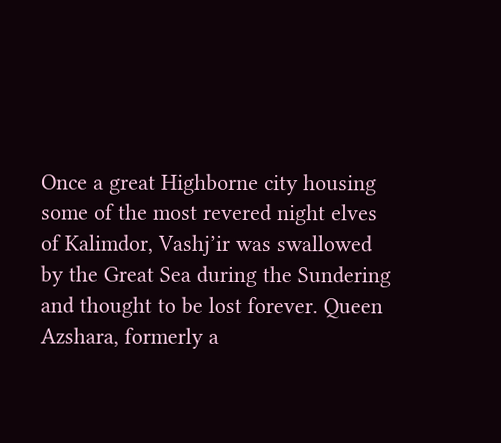Once a great Highborne city housing some of the most revered night elves of Kalimdor, Vashj’ir was swallowed by the Great Sea during the Sundering and thought to be lost forever. Queen Azshara, formerly a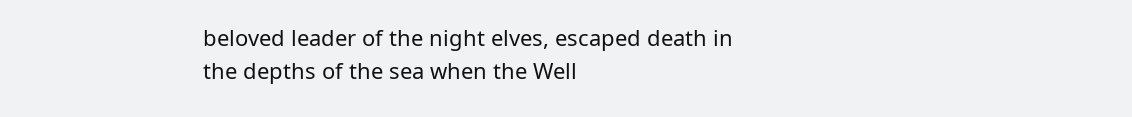beloved leader of the night elves, escaped death in the depths of the sea when the Well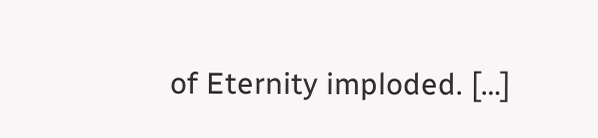of Eternity imploded. […]